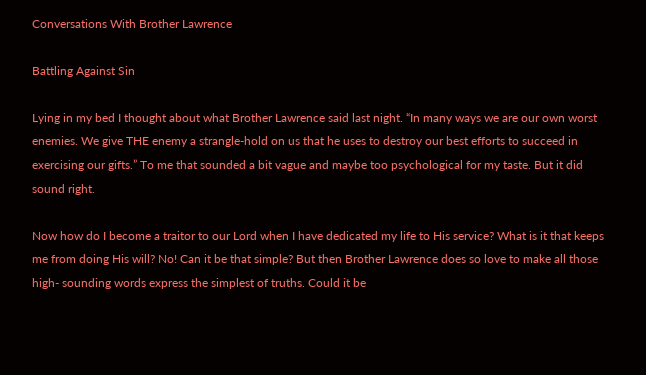Conversations With Brother Lawrence

Battling Against Sin

Lying in my bed I thought about what Brother Lawrence said last night. “In many ways we are our own worst enemies. We give THE enemy a strangle-hold on us that he uses to destroy our best efforts to succeed in exercising our gifts.” To me that sounded a bit vague and maybe too psychological for my taste. But it did sound right.

Now how do I become a traitor to our Lord when I have dedicated my life to His service? What is it that keeps me from doing His will? No! Can it be that simple? But then Brother Lawrence does so love to make all those high- sounding words express the simplest of truths. Could it be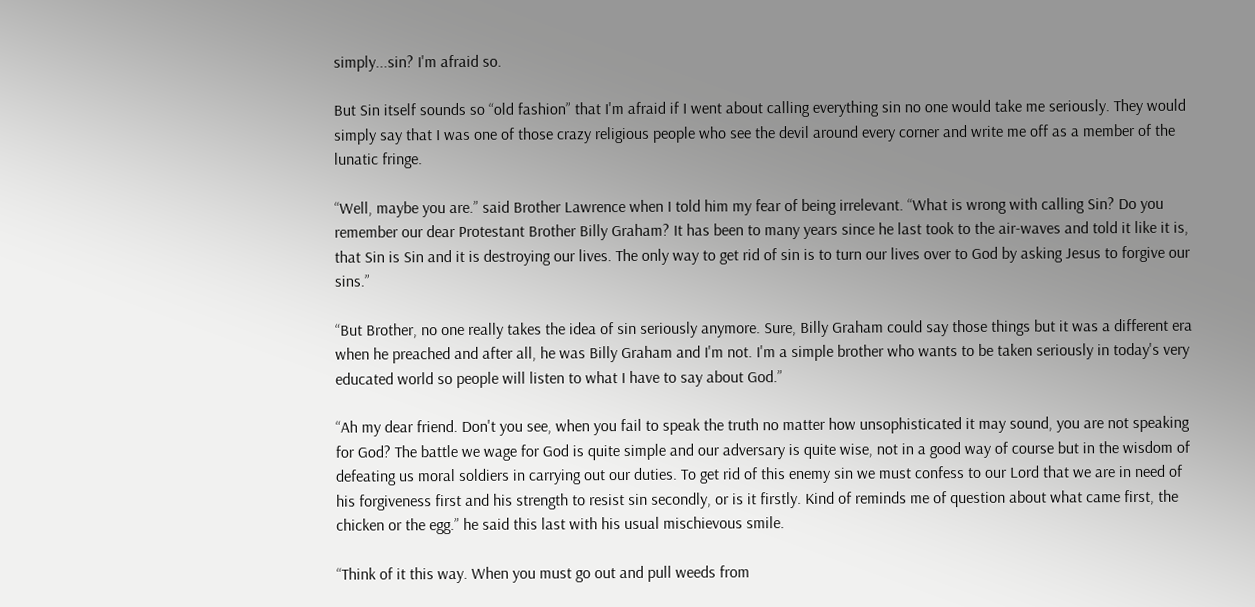simply...sin? I'm afraid so.

But Sin itself sounds so “old fashion” that I'm afraid if I went about calling everything sin no one would take me seriously. They would simply say that I was one of those crazy religious people who see the devil around every corner and write me off as a member of the lunatic fringe.

“Well, maybe you are.” said Brother Lawrence when I told him my fear of being irrelevant. “What is wrong with calling Sin? Do you remember our dear Protestant Brother Billy Graham? It has been to many years since he last took to the air-waves and told it like it is, that Sin is Sin and it is destroying our lives. The only way to get rid of sin is to turn our lives over to God by asking Jesus to forgive our sins.”

“But Brother, no one really takes the idea of sin seriously anymore. Sure, Billy Graham could say those things but it was a different era when he preached and after all, he was Billy Graham and I'm not. I'm a simple brother who wants to be taken seriously in today's very educated world so people will listen to what I have to say about God.”

“Ah my dear friend. Don't you see, when you fail to speak the truth no matter how unsophisticated it may sound, you are not speaking for God? The battle we wage for God is quite simple and our adversary is quite wise, not in a good way of course but in the wisdom of defeating us moral soldiers in carrying out our duties. To get rid of this enemy sin we must confess to our Lord that we are in need of his forgiveness first and his strength to resist sin secondly, or is it firstly. Kind of reminds me of question about what came first, the chicken or the egg.” he said this last with his usual mischievous smile.

“Think of it this way. When you must go out and pull weeds from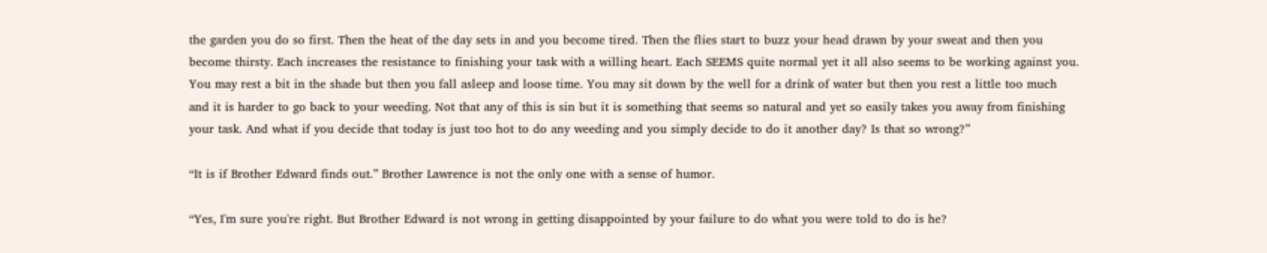the garden you do so first. Then the heat of the day sets in and you become tired. Then the flies start to buzz your head drawn by your sweat and then you become thirsty. Each increases the resistance to finishing your task with a willing heart. Each SEEMS quite normal yet it all also seems to be working against you. You may rest a bit in the shade but then you fall asleep and loose time. You may sit down by the well for a drink of water but then you rest a little too much and it is harder to go back to your weeding. Not that any of this is sin but it is something that seems so natural and yet so easily takes you away from finishing your task. And what if you decide that today is just too hot to do any weeding and you simply decide to do it another day? Is that so wrong?”

“It is if Brother Edward finds out.” Brother Lawrence is not the only one with a sense of humor.

“Yes, I'm sure you're right. But Brother Edward is not wrong in getting disappointed by your failure to do what you were told to do is he?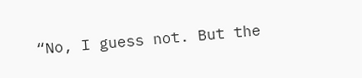“No, I guess not. But the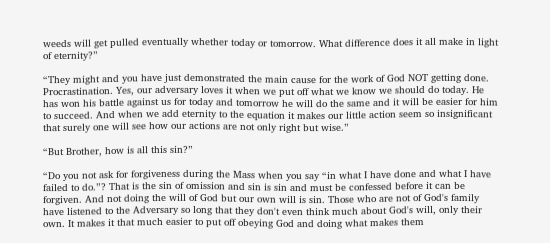weeds will get pulled eventually whether today or tomorrow. What difference does it all make in light of eternity?”

“They might and you have just demonstrated the main cause for the work of God NOT getting done. Procrastination. Yes, our adversary loves it when we put off what we know we should do today. He has won his battle against us for today and tomorrow he will do the same and it will be easier for him to succeed. And when we add eternity to the equation it makes our little action seem so insignificant that surely one will see how our actions are not only right but wise.”

“But Brother, how is all this sin?”

“Do you not ask for forgiveness during the Mass when you say “in what I have done and what I have failed to do.”? That is the sin of omission and sin is sin and must be confessed before it can be forgiven. And not doing the will of God but our own will is sin. Those who are not of God's family have listened to the Adversary so long that they don't even think much about God's will, only their own. It makes it that much easier to put off obeying God and doing what makes them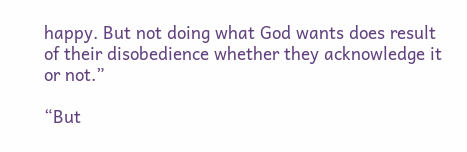happy. But not doing what God wants does result of their disobedience whether they acknowledge it or not.”

“But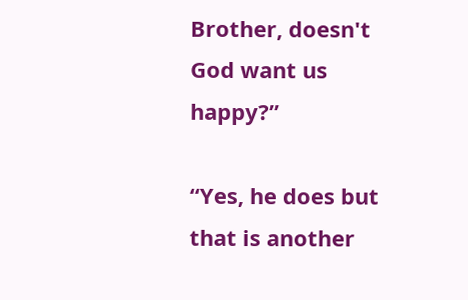Brother, doesn't God want us happy?”

“Yes, he does but that is another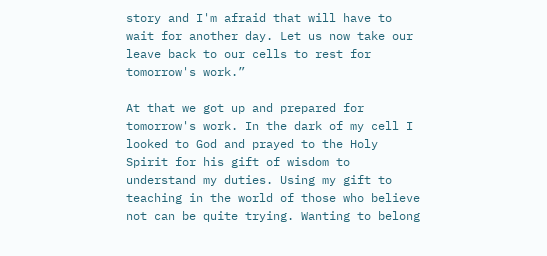story and I'm afraid that will have to wait for another day. Let us now take our leave back to our cells to rest for tomorrow's work.”

At that we got up and prepared for tomorrow's work. In the dark of my cell I looked to God and prayed to the Holy Spirit for his gift of wisdom to understand my duties. Using my gift to teaching in the world of those who believe not can be quite trying. Wanting to belong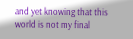and yet knowing that this world is not my final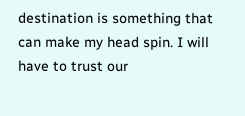destination is something that can make my head spin. I will have to trust our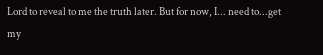Lord to reveal to me the truth later. But for now, I... need to...get my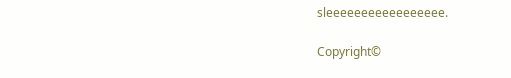sleeeeeeeeeeeeeeeee.

Copyright©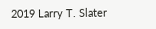2019 Larry T. Slater